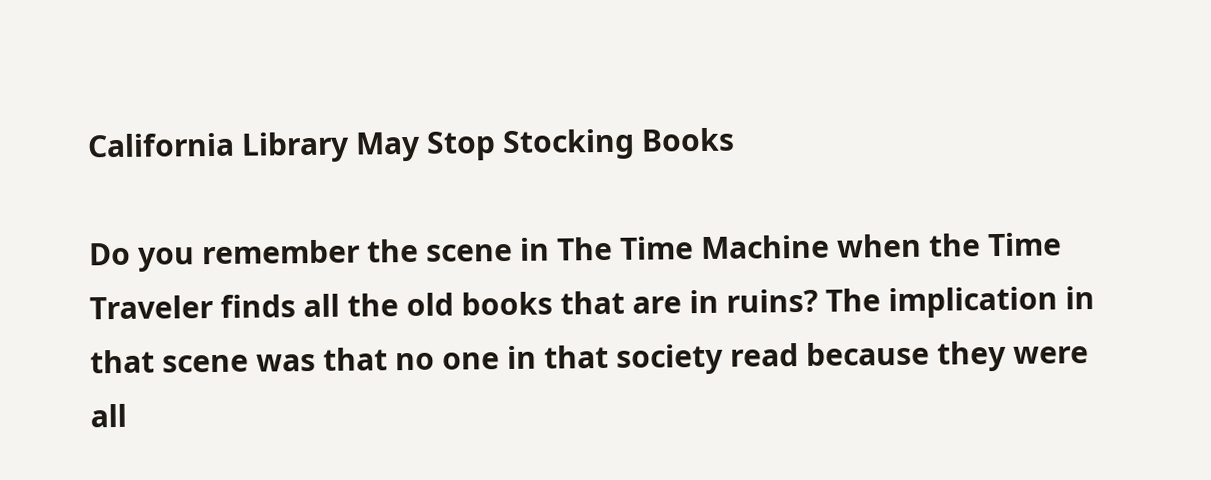California Library May Stop Stocking Books

Do you remember the scene in The Time Machine when the Time Traveler finds all the old books that are in ruins? The implication in that scene was that no one in that society read because they were all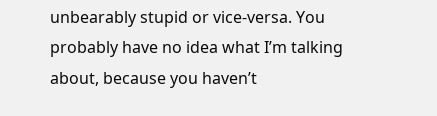unbearably stupid or vice-versa. You probably have no idea what I’m talking about, because you haven’t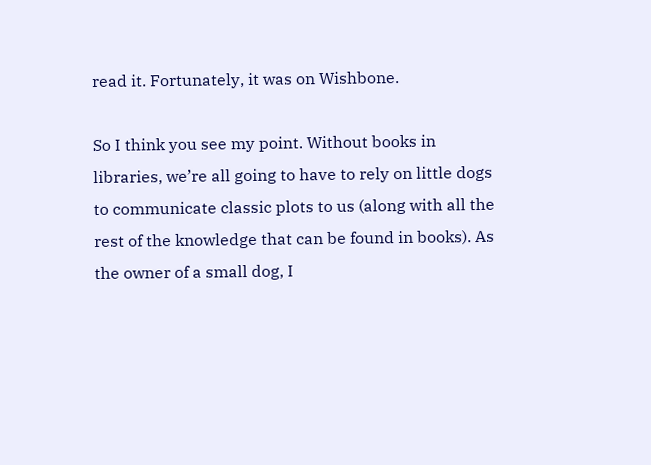read it. Fortunately, it was on Wishbone.

So I think you see my point. Without books in libraries, we’re all going to have to rely on little dogs to communicate classic plots to us (along with all the rest of the knowledge that can be found in books). As the owner of a small dog, I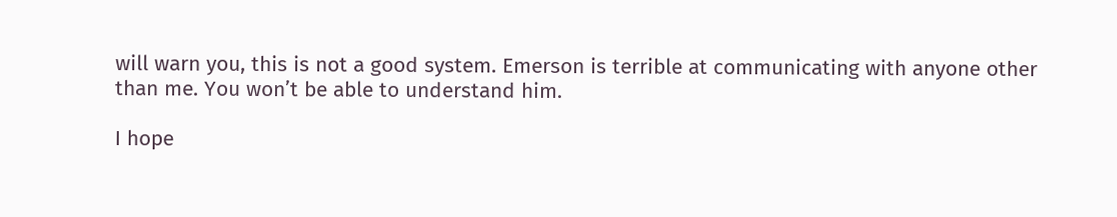will warn you, this is not a good system. Emerson is terrible at communicating with anyone other than me. You won’t be able to understand him.

I hope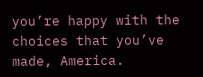you’re happy with the choices that you’ve made, America.